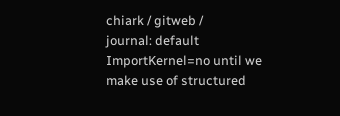chiark / gitweb /
journal: default ImportKernel=no until we make use of structured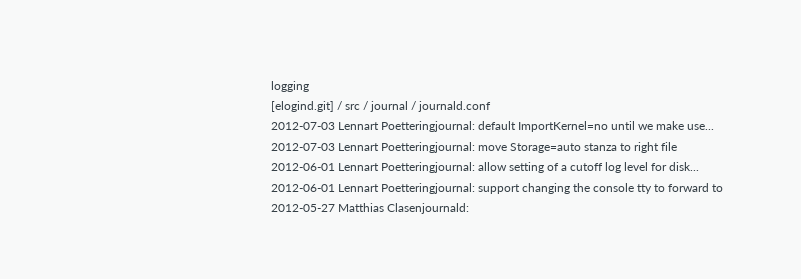logging
[elogind.git] / src / journal / journald.conf
2012-07-03 Lennart Poetteringjournal: default ImportKernel=no until we make use...
2012-07-03 Lennart Poetteringjournal: move Storage=auto stanza to right file
2012-06-01 Lennart Poetteringjournal: allow setting of a cutoff log level for disk...
2012-06-01 Lennart Poetteringjournal: support changing the console tty to forward to
2012-05-27 Matthias Clasenjournald: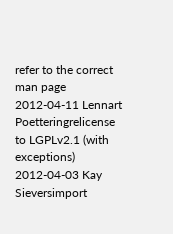refer to the correct man page
2012-04-11 Lennart Poetteringrelicense to LGPLv2.1 (with exceptions)
2012-04-03 Kay Sieversimport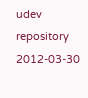udev repository
2012-03-30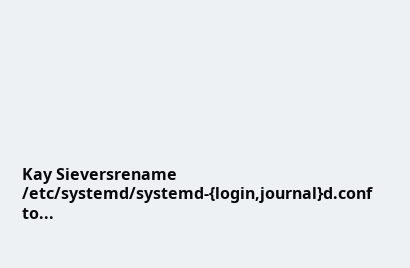Kay Sieversrename /etc/systemd/systemd-{login,journal}d.conf to...